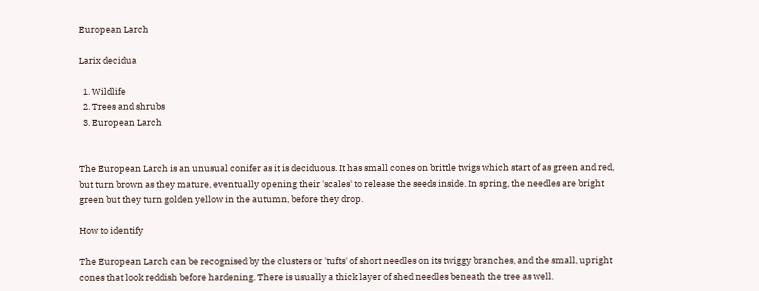European Larch

Larix decidua

  1. Wildlife
  2. Trees and shrubs
  3. European Larch


The European Larch is an unusual conifer as it is deciduous. It has small cones on brittle twigs which start of as green and red, but turn brown as they mature, eventually opening their 'scales' to release the seeds inside. In spring, the needles are bright green but they turn golden yellow in the autumn, before they drop.

How to identify

The European Larch can be recognised by the clusters or 'tufts' of short needles on its twiggy branches, and the small, upright cones that look reddish before hardening. There is usually a thick layer of shed needles beneath the tree as well.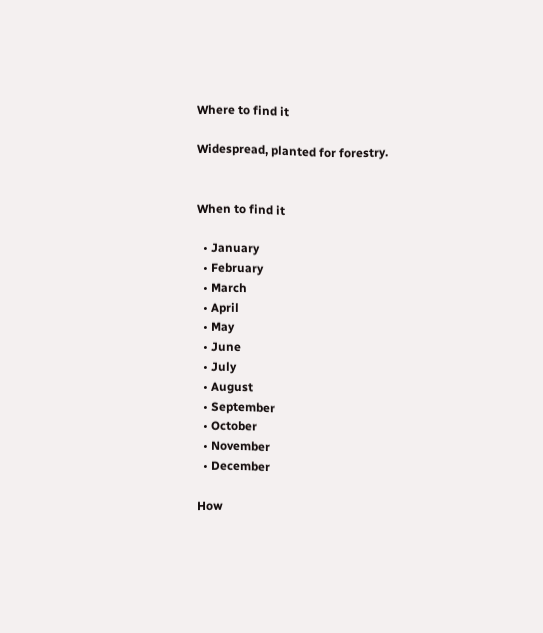Where to find it

Widespread, planted for forestry.


When to find it

  • January
  • February
  • March
  • April
  • May
  • June
  • July
  • August
  • September
  • October
  • November
  • December

How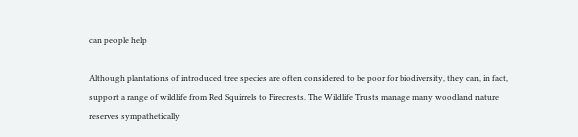can people help

Although plantations of introduced tree species are often considered to be poor for biodiversity, they can, in fact, support a range of wildlife from Red Squirrels to Firecrests. The Wildlife Trusts manage many woodland nature reserves sympathetically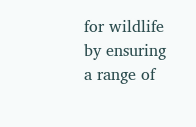for wildlife by ensuring a range of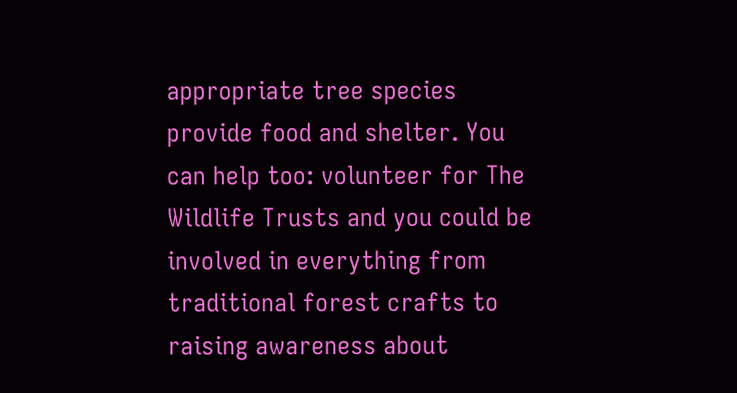appropriate tree species provide food and shelter. You can help too: volunteer for The Wildlife Trusts and you could be involved in everything from traditional forest crafts to raising awareness about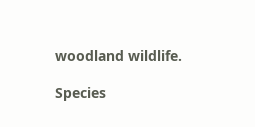woodland wildlife.

Species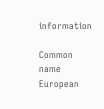information

Common name
European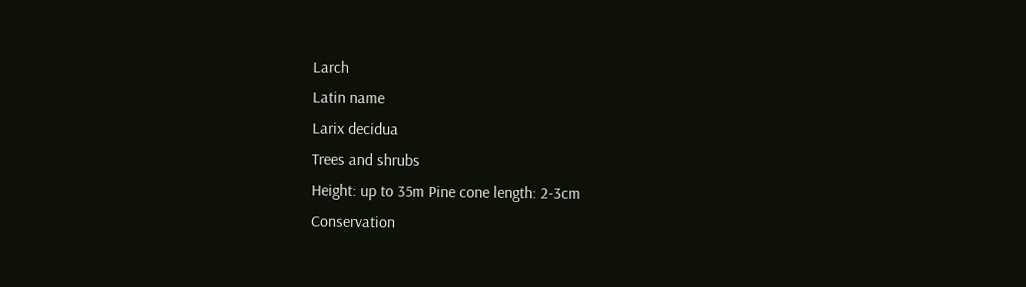Larch
Latin name
Larix decidua
Trees and shrubs
Height: up to 35m Pine cone length: 2-3cm
Conservation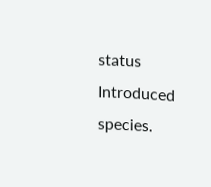status
Introduced species.